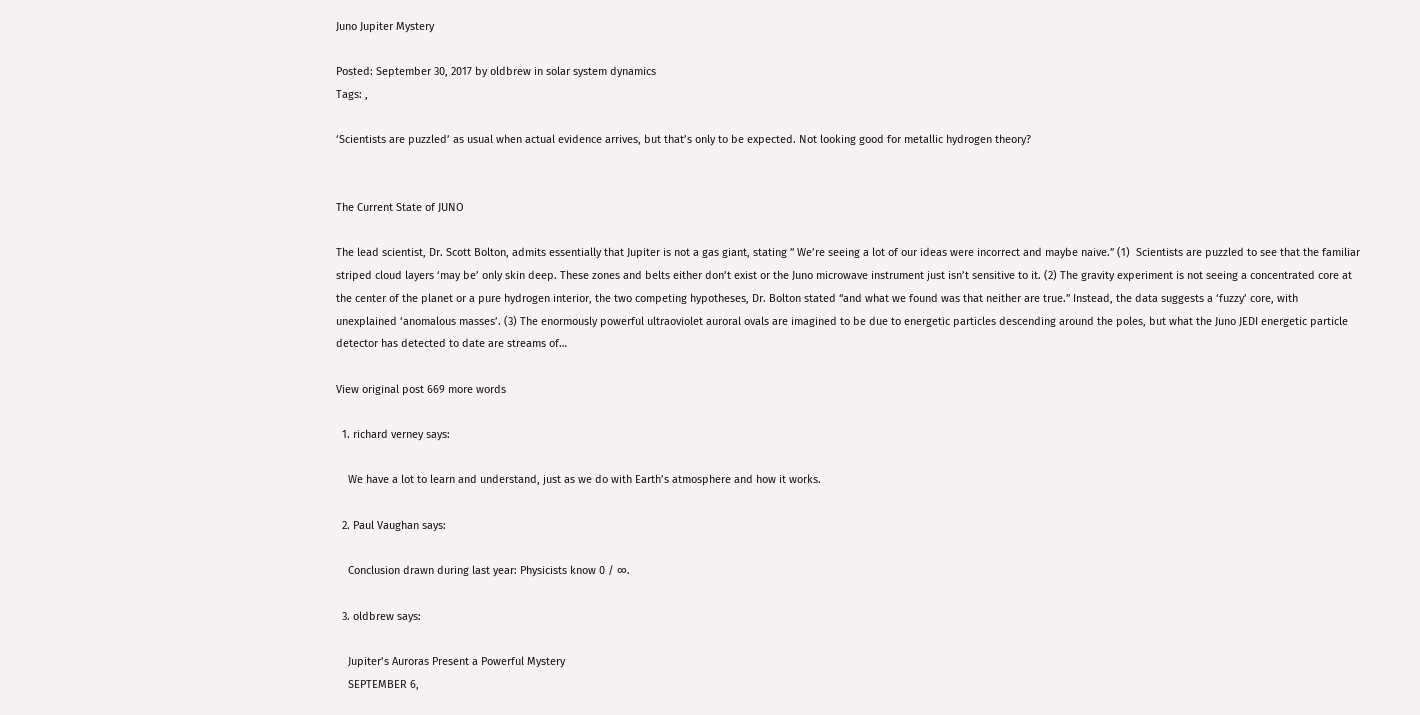Juno Jupiter Mystery

Posted: September 30, 2017 by oldbrew in solar system dynamics
Tags: ,

‘Scientists are puzzled’ as usual when actual evidence arrives, but that’s only to be expected. Not looking good for metallic hydrogen theory?


The Current State of JUNO

The lead scientist, Dr. Scott Bolton, admits essentially that Jupiter is not a gas giant, stating ” We’re seeing a lot of our ideas were incorrect and maybe naive.” (1)  Scientists are puzzled to see that the familiar striped cloud layers ‘may be’ only skin deep. These zones and belts either don’t exist or the Juno microwave instrument just isn’t sensitive to it. (2) The gravity experiment is not seeing a concentrated core at the center of the planet or a pure hydrogen interior, the two competing hypotheses, Dr. Bolton stated “and what we found was that neither are true.” Instead, the data suggests a ‘fuzzy’ core, with unexplained ‘anomalous masses’. (3) The enormously powerful ultraoviolet auroral ovals are imagined to be due to energetic particles descending around the poles, but what the Juno JEDI energetic particle detector has detected to date are streams of…

View original post 669 more words

  1. richard verney says:

    We have a lot to learn and understand, just as we do with Earth’s atmosphere and how it works.

  2. Paul Vaughan says:

    Conclusion drawn during last year: Physicists know 0 / ∞.

  3. oldbrew says:

    Jupiter’s Auroras Present a Powerful Mystery
    SEPTEMBER 6,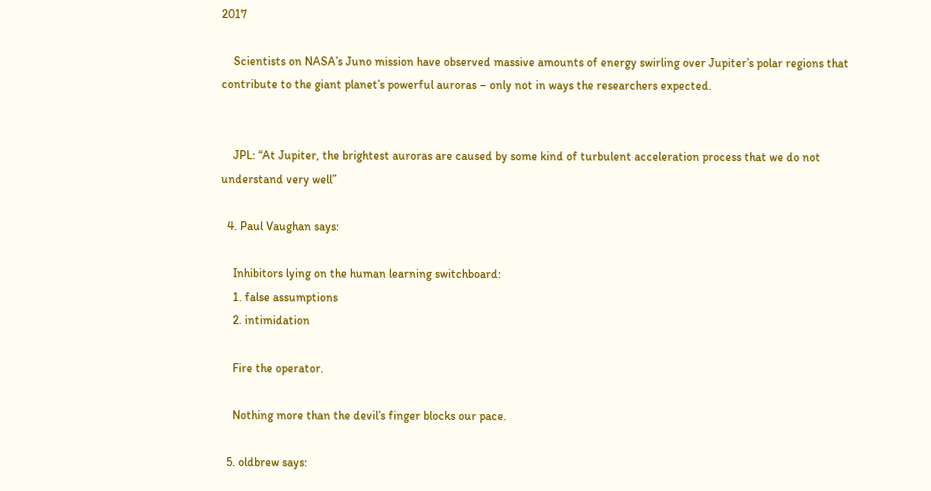2017

    Scientists on NASA’s Juno mission have observed massive amounts of energy swirling over Jupiter’s polar regions that contribute to the giant planet’s powerful auroras – only not in ways the researchers expected.


    JPL: “At Jupiter, the brightest auroras are caused by some kind of turbulent acceleration process that we do not understand very well”

  4. Paul Vaughan says:

    Inhibitors lying on the human learning switchboard:
    1. false assumptions
    2. intimidation

    Fire the operator.

    Nothing more than the devil’s finger blocks our pace.

  5. oldbrew says: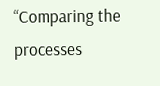“Comparing the processes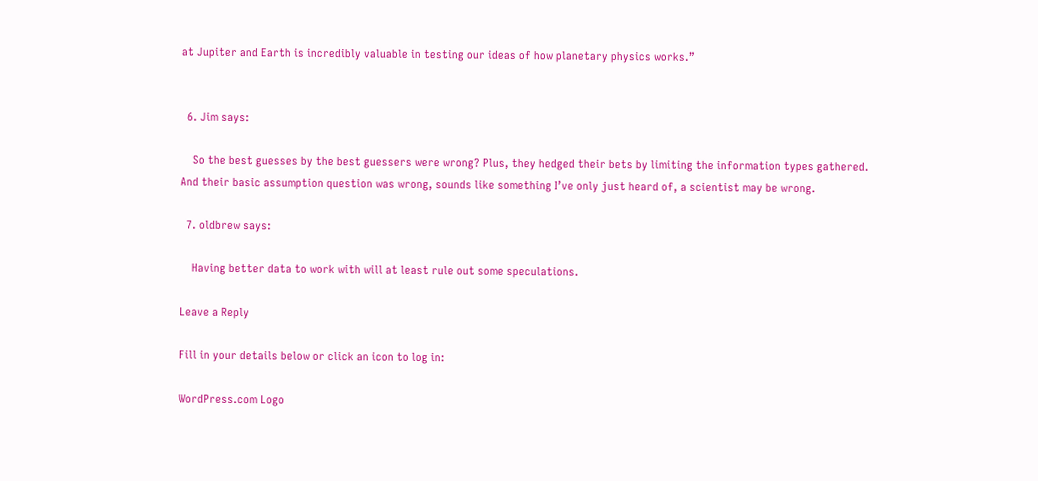at Jupiter and Earth is incredibly valuable in testing our ideas of how planetary physics works.”


  6. Jim says:

    So the best guesses by the best guessers were wrong? Plus, they hedged their bets by limiting the information types gathered. And their basic assumption question was wrong, sounds like something I’ve only just heard of, a scientist may be wrong.

  7. oldbrew says:

    Having better data to work with will at least rule out some speculations.

Leave a Reply

Fill in your details below or click an icon to log in:

WordPress.com Logo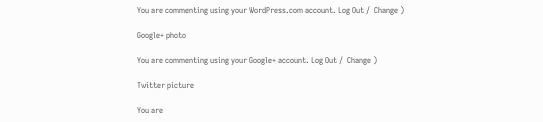You are commenting using your WordPress.com account. Log Out /  Change )

Google+ photo

You are commenting using your Google+ account. Log Out /  Change )

Twitter picture

You are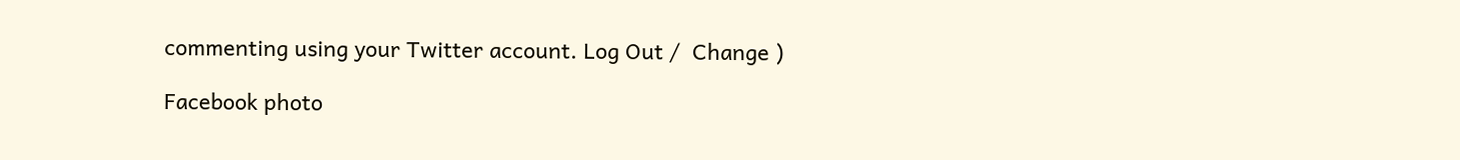commenting using your Twitter account. Log Out /  Change )

Facebook photo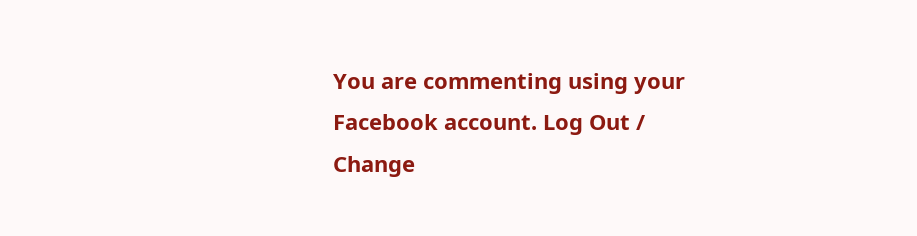You are commenting using your Facebook account. Log Out /  Change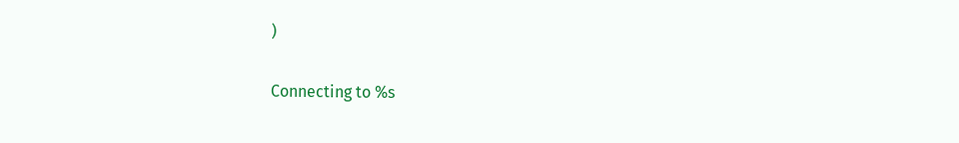)


Connecting to %s